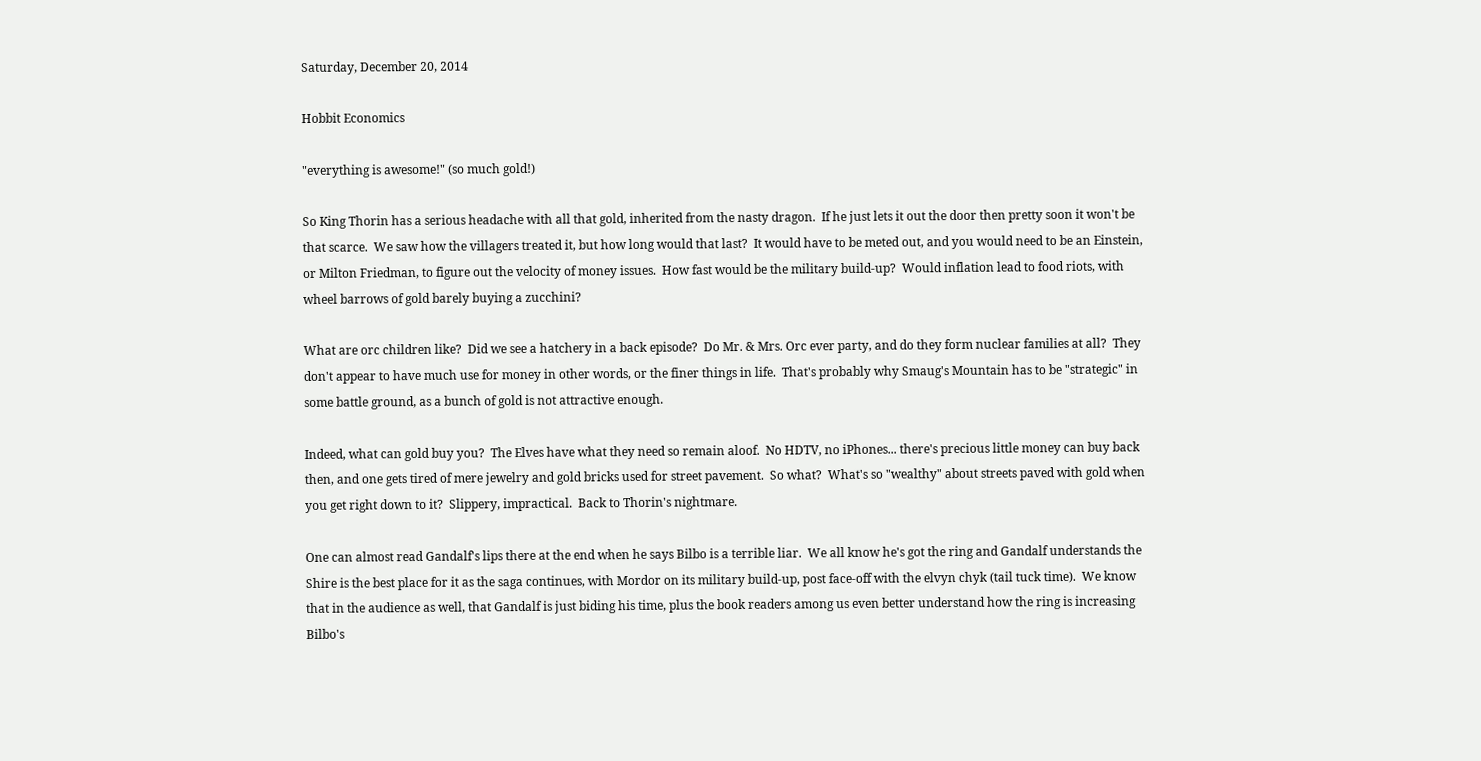Saturday, December 20, 2014

Hobbit Economics

"everything is awesome!" (so much gold!)

So King Thorin has a serious headache with all that gold, inherited from the nasty dragon.  If he just lets it out the door then pretty soon it won't be that scarce.  We saw how the villagers treated it, but how long would that last?  It would have to be meted out, and you would need to be an Einstein, or Milton Friedman, to figure out the velocity of money issues.  How fast would be the military build-up?  Would inflation lead to food riots, with wheel barrows of gold barely buying a zucchini?

What are orc children like?  Did we see a hatchery in a back episode?  Do Mr. & Mrs. Orc ever party, and do they form nuclear families at all?  They don't appear to have much use for money in other words, or the finer things in life.  That's probably why Smaug's Mountain has to be "strategic" in some battle ground, as a bunch of gold is not attractive enough.

Indeed, what can gold buy you?  The Elves have what they need so remain aloof.  No HDTV, no iPhones... there's precious little money can buy back then, and one gets tired of mere jewelry and gold bricks used for street pavement.  So what?  What's so "wealthy" about streets paved with gold when you get right down to it?  Slippery, impractical.  Back to Thorin's nightmare.

One can almost read Gandalf's lips there at the end when he says Bilbo is a terrible liar.  We all know he's got the ring and Gandalf understands the Shire is the best place for it as the saga continues, with Mordor on its military build-up, post face-off with the elvyn chyk (tail tuck time).  We know that in the audience as well, that Gandalf is just biding his time, plus the book readers among us even better understand how the ring is increasing Bilbo's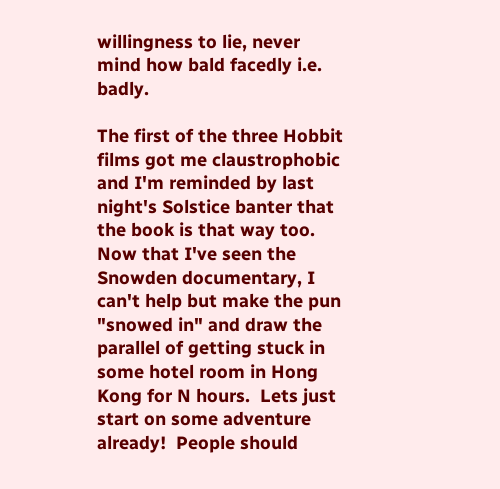willingness to lie, never mind how bald facedly i.e. badly.

The first of the three Hobbit films got me claustrophobic and I'm reminded by last night's Solstice banter that the book is that way too.  Now that I've seen the Snowden documentary, I can't help but make the pun "snowed in" and draw the parallel of getting stuck in some hotel room in Hong Kong for N hours.  Lets just start on some adventure already!  People should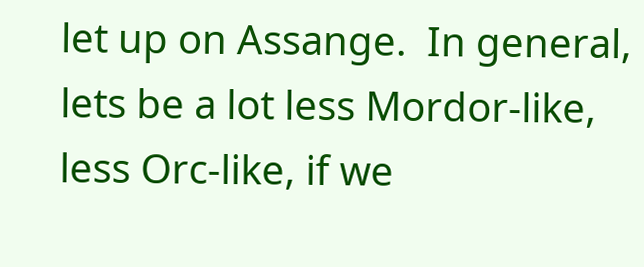let up on Assange.  In general, lets be a lot less Mordor-like, less Orc-like, if we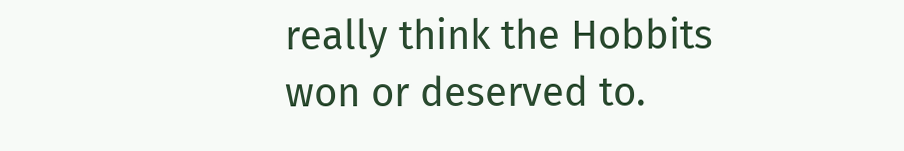really think the Hobbits won or deserved to.